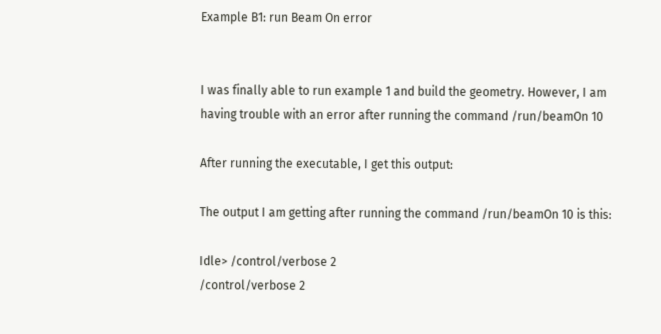Example B1: run Beam On error


I was finally able to run example 1 and build the geometry. However, I am having trouble with an error after running the command /run/beamOn 10

After running the executable, I get this output:

The output I am getting after running the command /run/beamOn 10 is this:

Idle> /control/verbose 2
/control/verbose 2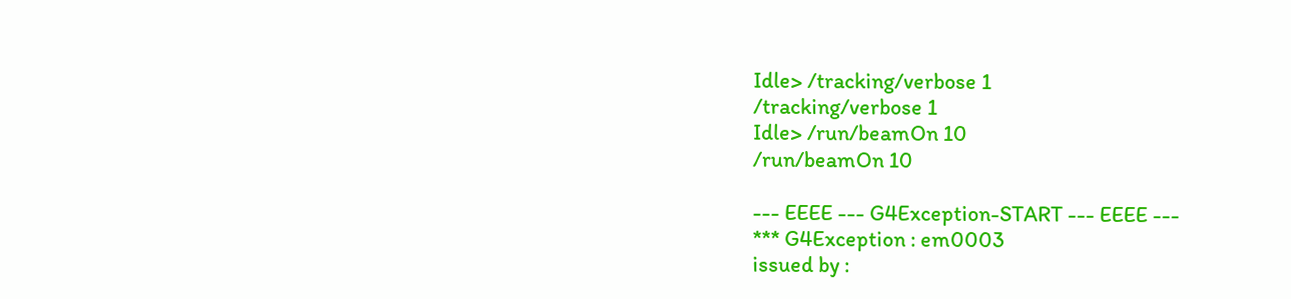Idle> /tracking/verbose 1
/tracking/verbose 1
Idle> /run/beamOn 10
/run/beamOn 10

--- EEEE --- G4Exception-START --- EEEE ---
*** G4Exception : em0003
issued by :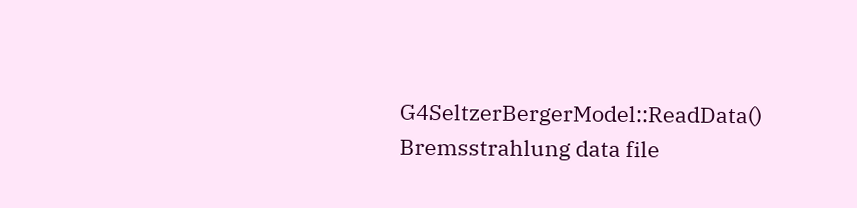G4SeltzerBergerModel::ReadData()
Bremsstrahlung data file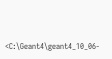<C:\Geant4\geant4_10_06-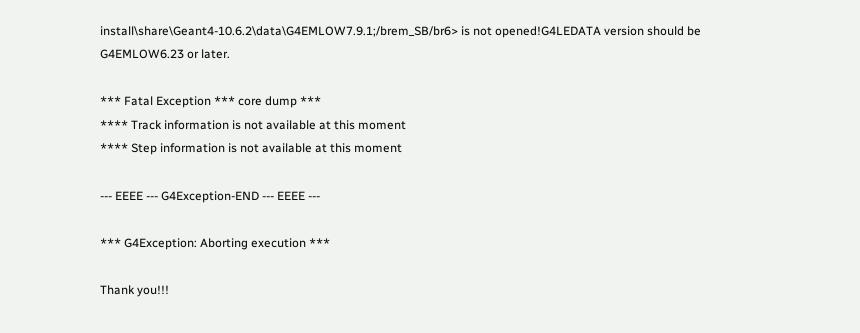install\share\Geant4-10.6.2\data\G4EMLOW7.9.1;/brem_SB/br6> is not opened!G4LEDATA version should be G4EMLOW6.23 or later.

*** Fatal Exception *** core dump ***
**** Track information is not available at this moment
**** Step information is not available at this moment

--- EEEE --- G4Exception-END --- EEEE ---

*** G4Exception: Aborting execution ***

Thank you!!!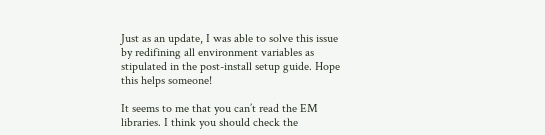Just as an update, I was able to solve this issue by redifining all environment variables as stipulated in the post-install setup guide. Hope this helps someone!

It seems to me that you can’t read the EM libraries. I think you should check the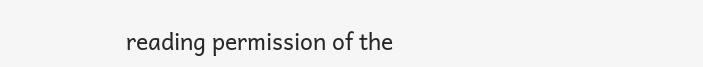reading permission of the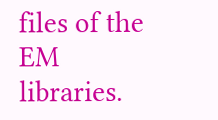files of the EM libraries.